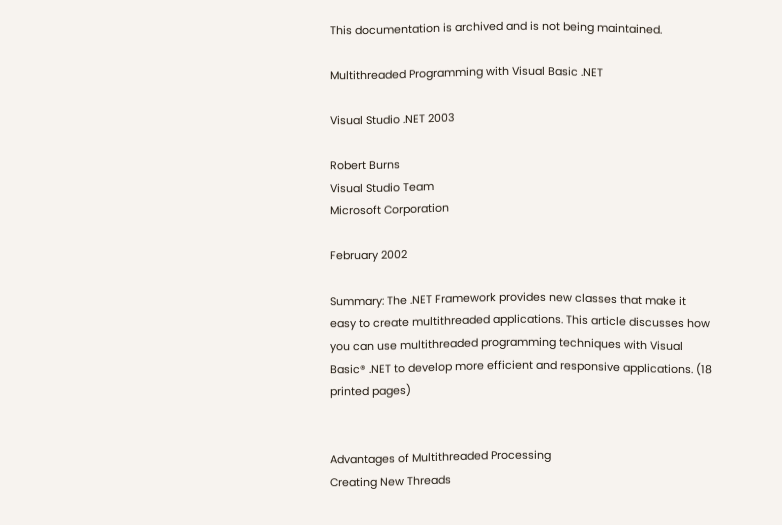This documentation is archived and is not being maintained.

Multithreaded Programming with Visual Basic .NET

Visual Studio .NET 2003

Robert Burns
Visual Studio Team
Microsoft Corporation

February 2002

Summary: The .NET Framework provides new classes that make it easy to create multithreaded applications. This article discusses how you can use multithreaded programming techniques with Visual Basic® .NET to develop more efficient and responsive applications. (18 printed pages)


Advantages of Multithreaded Processing
Creating New Threads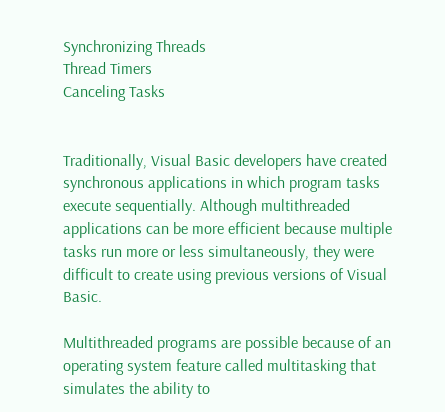Synchronizing Threads
Thread Timers
Canceling Tasks


Traditionally, Visual Basic developers have created synchronous applications in which program tasks execute sequentially. Although multithreaded applications can be more efficient because multiple tasks run more or less simultaneously, they were difficult to create using previous versions of Visual Basic.

Multithreaded programs are possible because of an operating system feature called multitasking that simulates the ability to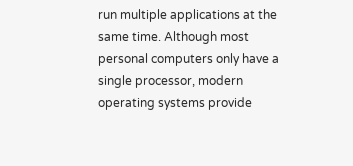run multiple applications at the same time. Although most personal computers only have a single processor, modern operating systems provide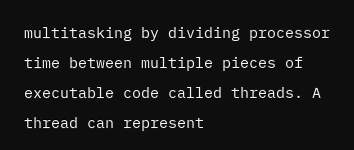multitasking by dividing processor time between multiple pieces of executable code called threads. A thread can represent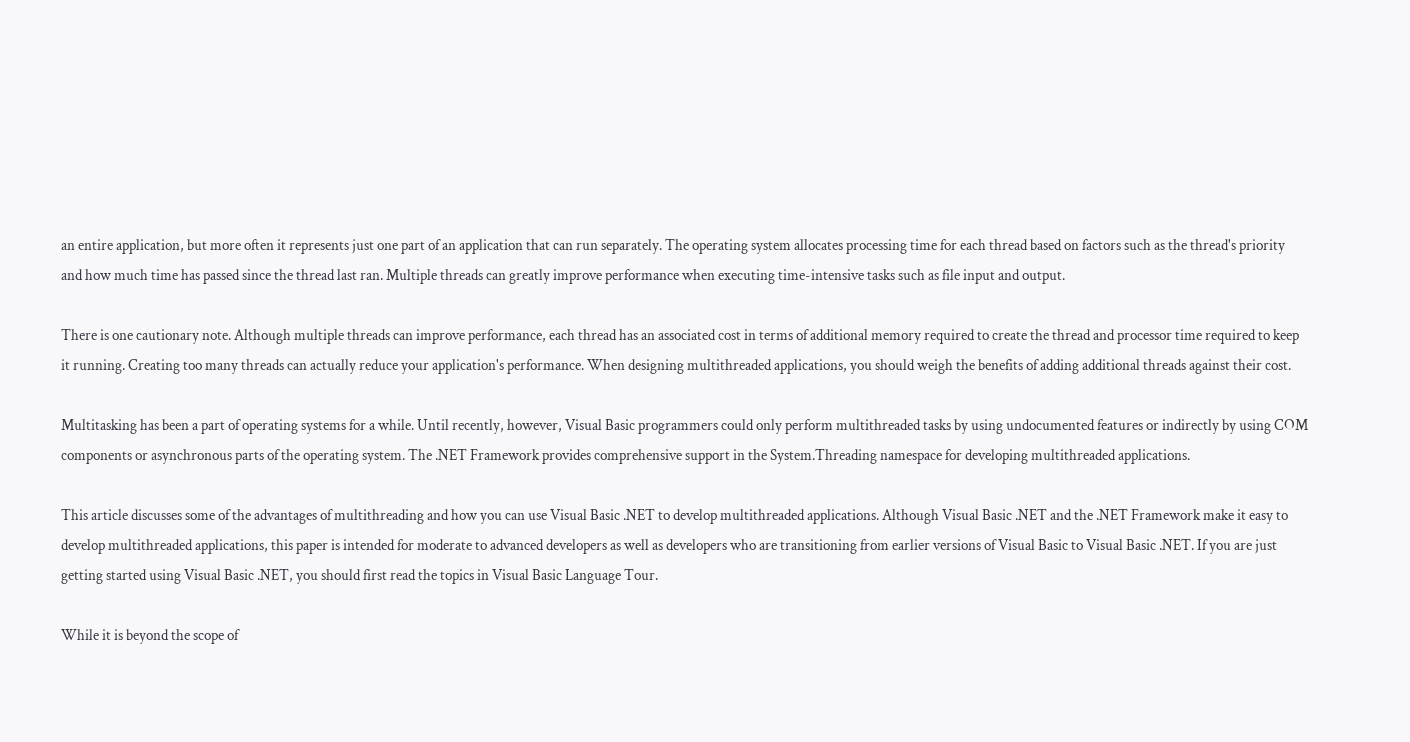an entire application, but more often it represents just one part of an application that can run separately. The operating system allocates processing time for each thread based on factors such as the thread's priority and how much time has passed since the thread last ran. Multiple threads can greatly improve performance when executing time-intensive tasks such as file input and output.

There is one cautionary note. Although multiple threads can improve performance, each thread has an associated cost in terms of additional memory required to create the thread and processor time required to keep it running. Creating too many threads can actually reduce your application's performance. When designing multithreaded applications, you should weigh the benefits of adding additional threads against their cost.

Multitasking has been a part of operating systems for a while. Until recently, however, Visual Basic programmers could only perform multithreaded tasks by using undocumented features or indirectly by using COM components or asynchronous parts of the operating system. The .NET Framework provides comprehensive support in the System.Threading namespace for developing multithreaded applications.

This article discusses some of the advantages of multithreading and how you can use Visual Basic .NET to develop multithreaded applications. Although Visual Basic .NET and the .NET Framework make it easy to develop multithreaded applications, this paper is intended for moderate to advanced developers as well as developers who are transitioning from earlier versions of Visual Basic to Visual Basic .NET. If you are just getting started using Visual Basic .NET, you should first read the topics in Visual Basic Language Tour.

While it is beyond the scope of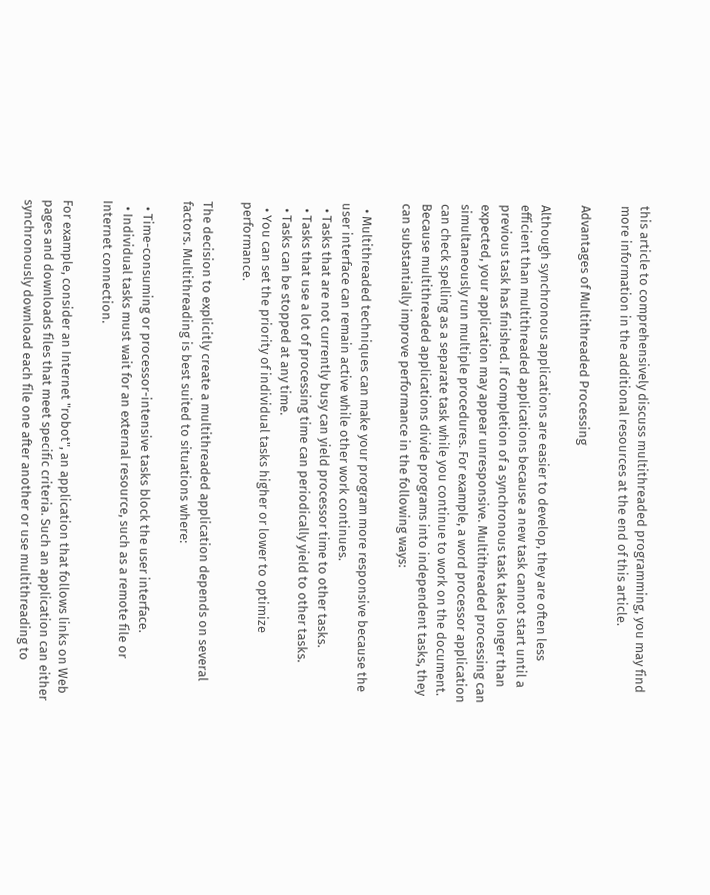this article to comprehensively discuss multithreaded programming, you may find more information in the additional resources at the end of this article.

Advantages of Multithreaded Processing

Although synchronous applications are easier to develop, they are often less efficient than multithreaded applications because a new task cannot start until a previous task has finished. If completion of a synchronous task takes longer than expected, your application may appear unresponsive. Multithreaded processing can simultaneously run multiple procedures. For example, a word processor application can check spelling as a separate task while you continue to work on the document. Because multithreaded applications divide programs into independent tasks, they can substantially improve performance in the following ways:

  • Multithreaded techniques can make your program more responsive because the user interface can remain active while other work continues.
  • Tasks that are not currently busy can yield processor time to other tasks.
  • Tasks that use a lot of processing time can periodically yield to other tasks.
  • Tasks can be stopped at any time.
  • You can set the priority of individual tasks higher or lower to optimize performance.

The decision to explicitly create a multithreaded application depends on several factors. Multithreading is best suited to situations where:

  • Time-consuming or processor-intensive tasks block the user interface.
  • Individual tasks must wait for an external resource, such as a remote file or Internet connection.

For example, consider an Internet "robot", an application that follows links on Web pages and downloads files that meet specific criteria. Such an application can either synchronously download each file one after another or use multithreading to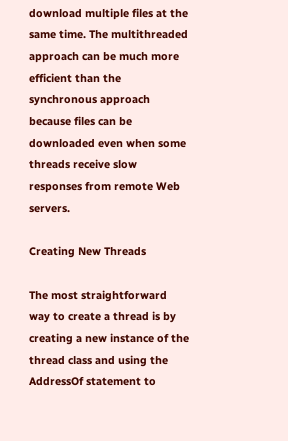download multiple files at the same time. The multithreaded approach can be much more efficient than the synchronous approach because files can be downloaded even when some threads receive slow responses from remote Web servers.

Creating New Threads

The most straightforward way to create a thread is by creating a new instance of the thread class and using the AddressOf statement to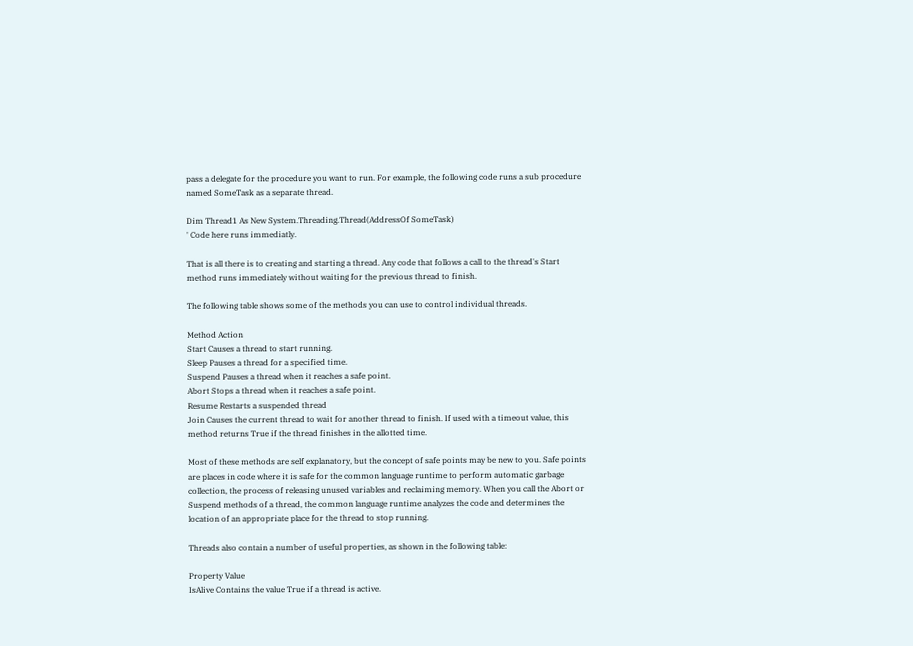pass a delegate for the procedure you want to run. For example, the following code runs a sub procedure named SomeTask as a separate thread.

Dim Thread1 As New System.Threading.Thread(AddressOf SomeTask)
' Code here runs immediatly.

That is all there is to creating and starting a thread. Any code that follows a call to the thread's Start method runs immediately without waiting for the previous thread to finish.

The following table shows some of the methods you can use to control individual threads.

Method Action
Start Causes a thread to start running.
Sleep Pauses a thread for a specified time.
Suspend Pauses a thread when it reaches a safe point.
Abort Stops a thread when it reaches a safe point.
Resume Restarts a suspended thread
Join Causes the current thread to wait for another thread to finish. If used with a timeout value, this method returns True if the thread finishes in the allotted time.

Most of these methods are self explanatory, but the concept of safe points may be new to you. Safe points are places in code where it is safe for the common language runtime to perform automatic garbage collection, the process of releasing unused variables and reclaiming memory. When you call the Abort or Suspend methods of a thread, the common language runtime analyzes the code and determines the location of an appropriate place for the thread to stop running.

Threads also contain a number of useful properties, as shown in the following table:

Property Value
IsAlive Contains the value True if a thread is active.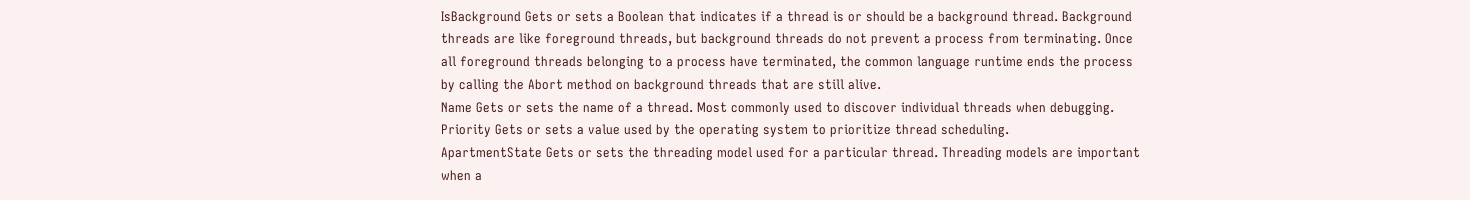IsBackground Gets or sets a Boolean that indicates if a thread is or should be a background thread. Background threads are like foreground threads, but background threads do not prevent a process from terminating. Once all foreground threads belonging to a process have terminated, the common language runtime ends the process by calling the Abort method on background threads that are still alive.
Name Gets or sets the name of a thread. Most commonly used to discover individual threads when debugging.
Priority Gets or sets a value used by the operating system to prioritize thread scheduling.
ApartmentState Gets or sets the threading model used for a particular thread. Threading models are important when a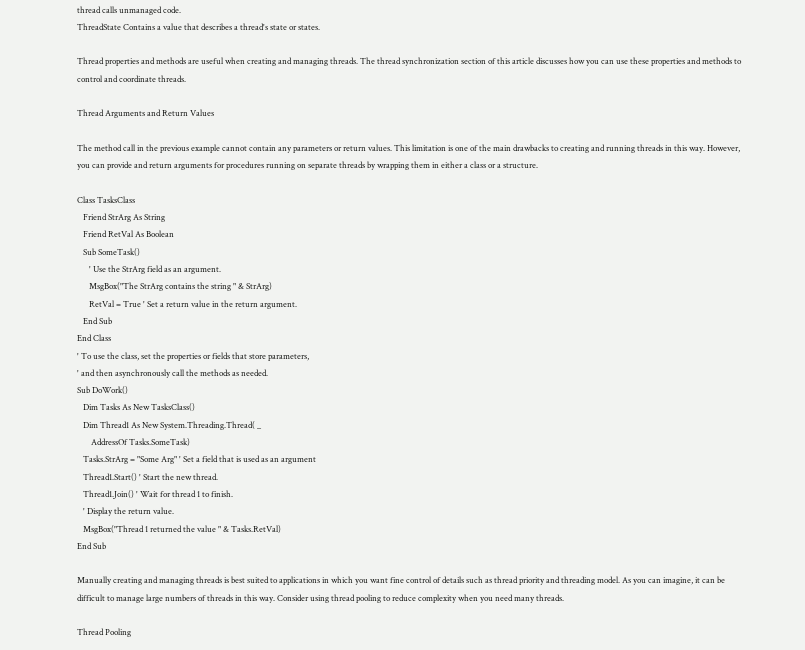thread calls unmanaged code.
ThreadState Contains a value that describes a thread's state or states.

Thread properties and methods are useful when creating and managing threads. The thread synchronization section of this article discusses how you can use these properties and methods to control and coordinate threads.

Thread Arguments and Return Values

The method call in the previous example cannot contain any parameters or return values. This limitation is one of the main drawbacks to creating and running threads in this way. However, you can provide and return arguments for procedures running on separate threads by wrapping them in either a class or a structure.

Class TasksClass
   Friend StrArg As String
   Friend RetVal As Boolean
   Sub SomeTask()
      ' Use the StrArg field as an argument.
      MsgBox("The StrArg contains the string " & StrArg)
      RetVal = True ' Set a return value in the return argument.
   End Sub
End Class
' To use the class, set the properties or fields that store parameters,
' and then asynchronously call the methods as needed.
Sub DoWork()
   Dim Tasks As New TasksClass()
   Dim Thread1 As New System.Threading.Thread( _
       AddressOf Tasks.SomeTask)
   Tasks.StrArg = "Some Arg" ' Set a field that is used as an argument
   Thread1.Start() ' Start the new thread.
   Thread1.Join() ' Wait for thread 1 to finish.
   ' Display the return value.
   MsgBox("Thread 1 returned the value " & Tasks.RetVal)
End Sub

Manually creating and managing threads is best suited to applications in which you want fine control of details such as thread priority and threading model. As you can imagine, it can be difficult to manage large numbers of threads in this way. Consider using thread pooling to reduce complexity when you need many threads.

Thread Pooling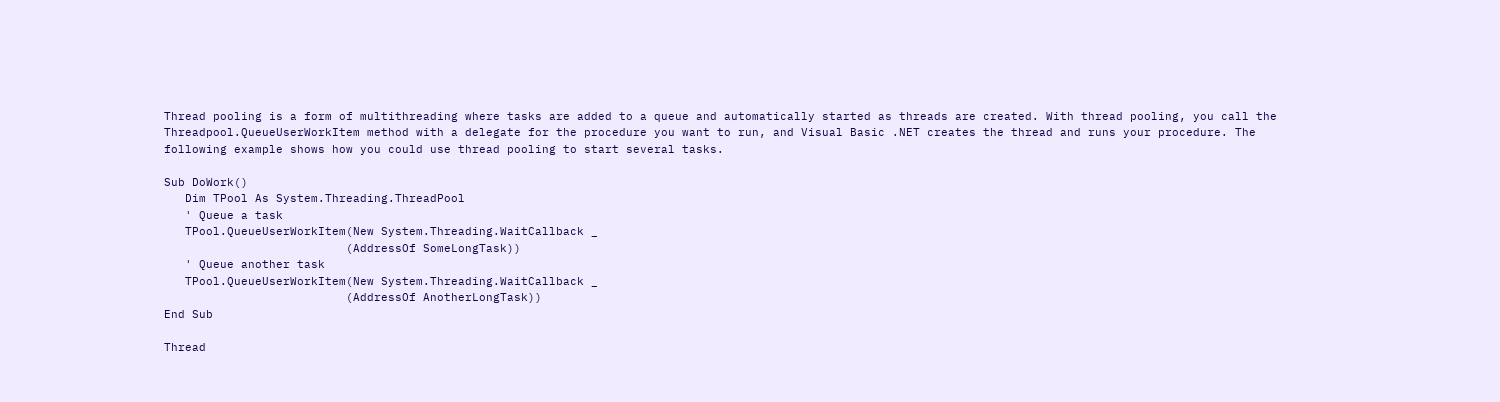Thread pooling is a form of multithreading where tasks are added to a queue and automatically started as threads are created. With thread pooling, you call the Threadpool.QueueUserWorkItem method with a delegate for the procedure you want to run, and Visual Basic .NET creates the thread and runs your procedure. The following example shows how you could use thread pooling to start several tasks.

Sub DoWork()
   Dim TPool As System.Threading.ThreadPool
   ' Queue a task
   TPool.QueueUserWorkItem(New System.Threading.WaitCallback _
                          (AddressOf SomeLongTask))
   ' Queue another task
   TPool.QueueUserWorkItem(New System.Threading.WaitCallback _
                          (AddressOf AnotherLongTask))
End Sub

Thread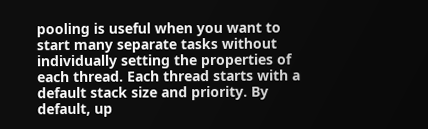pooling is useful when you want to start many separate tasks without individually setting the properties of each thread. Each thread starts with a default stack size and priority. By default, up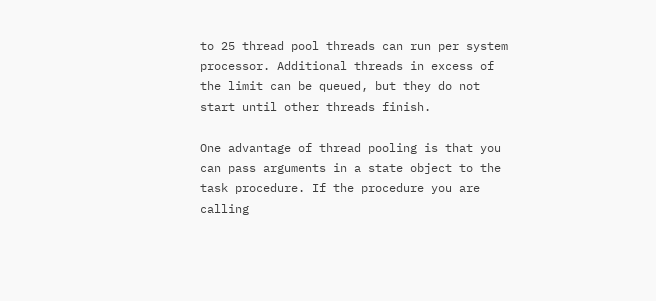to 25 thread pool threads can run per system processor. Additional threads in excess of the limit can be queued, but they do not start until other threads finish.

One advantage of thread pooling is that you can pass arguments in a state object to the task procedure. If the procedure you are calling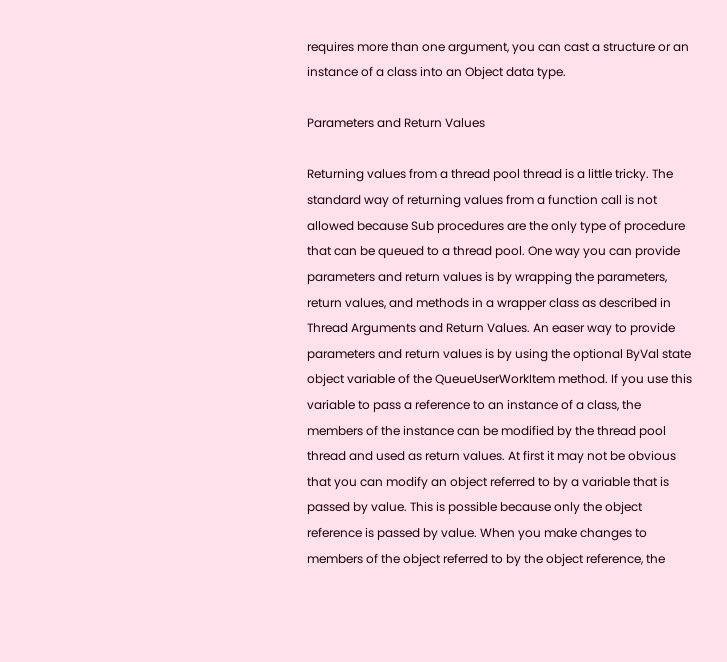requires more than one argument, you can cast a structure or an instance of a class into an Object data type.

Parameters and Return Values

Returning values from a thread pool thread is a little tricky. The standard way of returning values from a function call is not allowed because Sub procedures are the only type of procedure that can be queued to a thread pool. One way you can provide parameters and return values is by wrapping the parameters, return values, and methods in a wrapper class as described in Thread Arguments and Return Values. An easer way to provide parameters and return values is by using the optional ByVal state object variable of the QueueUserWorkItem method. If you use this variable to pass a reference to an instance of a class, the members of the instance can be modified by the thread pool thread and used as return values. At first it may not be obvious that you can modify an object referred to by a variable that is passed by value. This is possible because only the object reference is passed by value. When you make changes to members of the object referred to by the object reference, the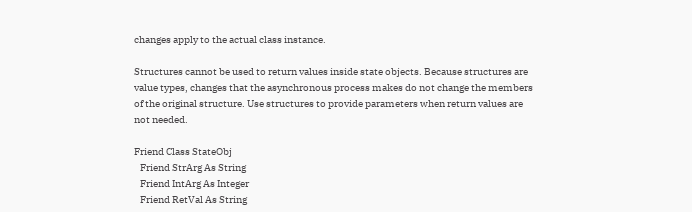changes apply to the actual class instance.

Structures cannot be used to return values inside state objects. Because structures are value types, changes that the asynchronous process makes do not change the members of the original structure. Use structures to provide parameters when return values are not needed.

Friend Class StateObj
   Friend StrArg As String
   Friend IntArg As Integer
   Friend RetVal As String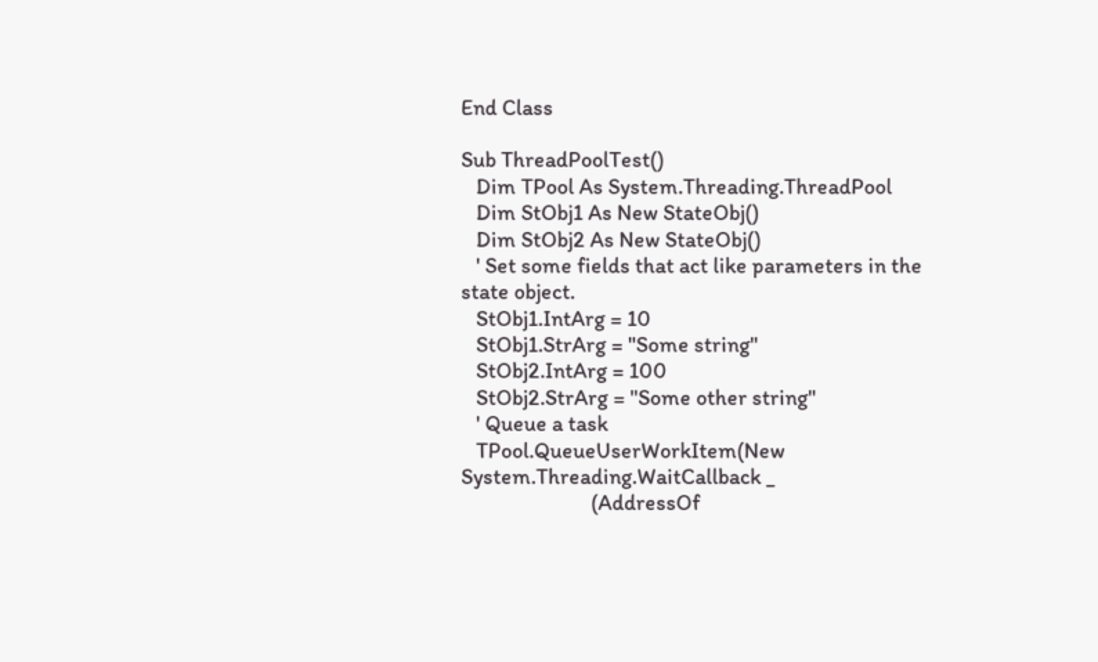End Class

Sub ThreadPoolTest()
   Dim TPool As System.Threading.ThreadPool
   Dim StObj1 As New StateObj()
   Dim StObj2 As New StateObj()
   ' Set some fields that act like parameters in the state object.
   StObj1.IntArg = 10
   StObj1.StrArg = "Some string"
   StObj2.IntArg = 100
   StObj2.StrArg = "Some other string"
   ' Queue a task
   TPool.QueueUserWorkItem(New System.Threading.WaitCallback _
                          (AddressOf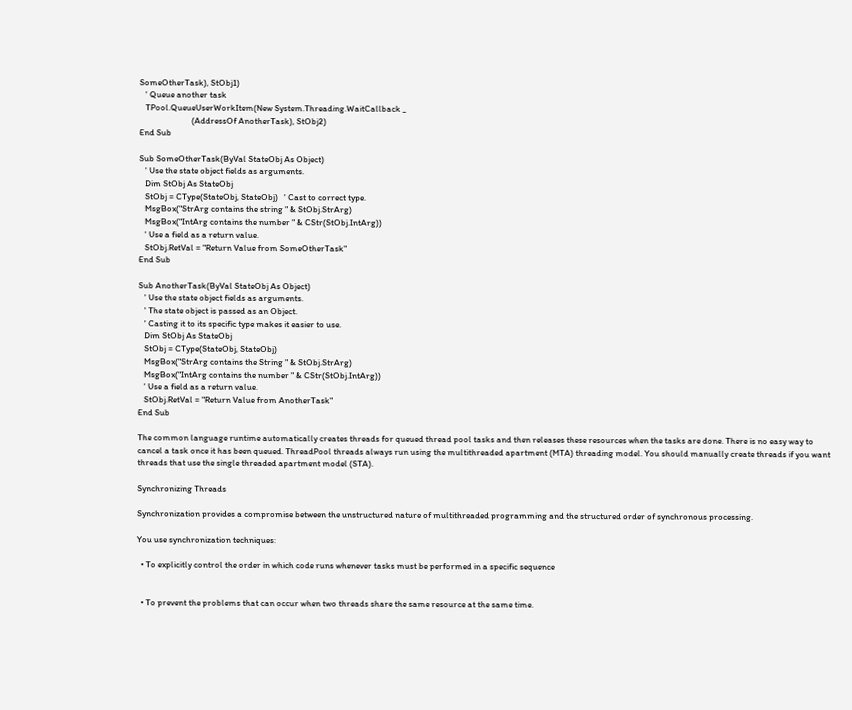SomeOtherTask), StObj1)
   ' Queue another task
   TPool.QueueUserWorkItem(New System.Threading.WaitCallback _
                          (AddressOf AnotherTask), StObj2)
End Sub

Sub SomeOtherTask(ByVal StateObj As Object)
   ' Use the state object fields as arguments.
   Dim StObj As StateObj
   StObj = CType(StateObj, StateObj)   ' Cast to correct type.
   MsgBox("StrArg contains the string " & StObj.StrArg)
   MsgBox("IntArg contains the number " & CStr(StObj.IntArg))
   ' Use a field as a return value.
   StObj.RetVal = "Return Value from SomeOtherTask"
End Sub

Sub AnotherTask(ByVal StateObj As Object)
   ' Use the state object fields as arguments.
   ' The state object is passed as an Object.
   ' Casting it to its specific type makes it easier to use.
   Dim StObj As StateObj
   StObj = CType(StateObj, StateObj)
   MsgBox("StrArg contains the String " & StObj.StrArg)
   MsgBox("IntArg contains the number " & CStr(StObj.IntArg))
   ' Use a field as a return value.
   StObj.RetVal = "Return Value from AnotherTask"
End Sub

The common language runtime automatically creates threads for queued thread pool tasks and then releases these resources when the tasks are done. There is no easy way to cancel a task once it has been queued. ThreadPool threads always run using the multithreaded apartment (MTA) threading model. You should manually create threads if you want threads that use the single threaded apartment model (STA).

Synchronizing Threads

Synchronization provides a compromise between the unstructured nature of multithreaded programming and the structured order of synchronous processing.

You use synchronization techniques:

  • To explicitly control the order in which code runs whenever tasks must be performed in a specific sequence


  • To prevent the problems that can occur when two threads share the same resource at the same time.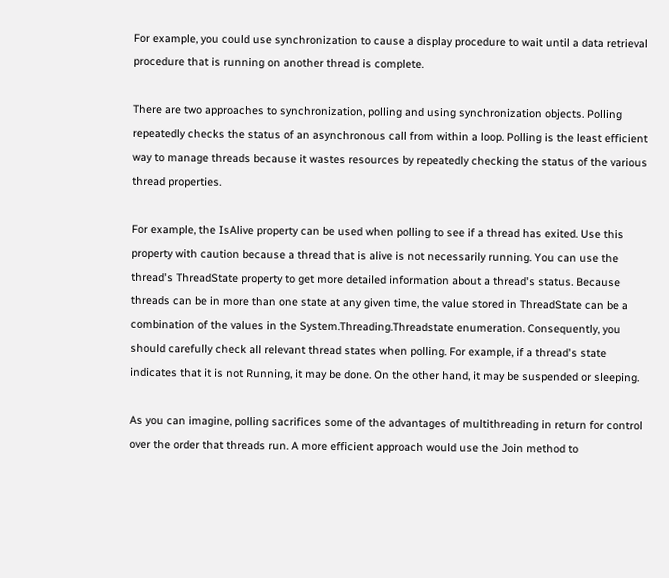For example, you could use synchronization to cause a display procedure to wait until a data retrieval procedure that is running on another thread is complete.

There are two approaches to synchronization, polling and using synchronization objects. Polling repeatedly checks the status of an asynchronous call from within a loop. Polling is the least efficient way to manage threads because it wastes resources by repeatedly checking the status of the various thread properties.

For example, the IsAlive property can be used when polling to see if a thread has exited. Use this property with caution because a thread that is alive is not necessarily running. You can use the thread's ThreadState property to get more detailed information about a thread's status. Because threads can be in more than one state at any given time, the value stored in ThreadState can be a combination of the values in the System.Threading.Threadstate enumeration. Consequently, you should carefully check all relevant thread states when polling. For example, if a thread's state indicates that it is not Running, it may be done. On the other hand, it may be suspended or sleeping.

As you can imagine, polling sacrifices some of the advantages of multithreading in return for control over the order that threads run. A more efficient approach would use the Join method to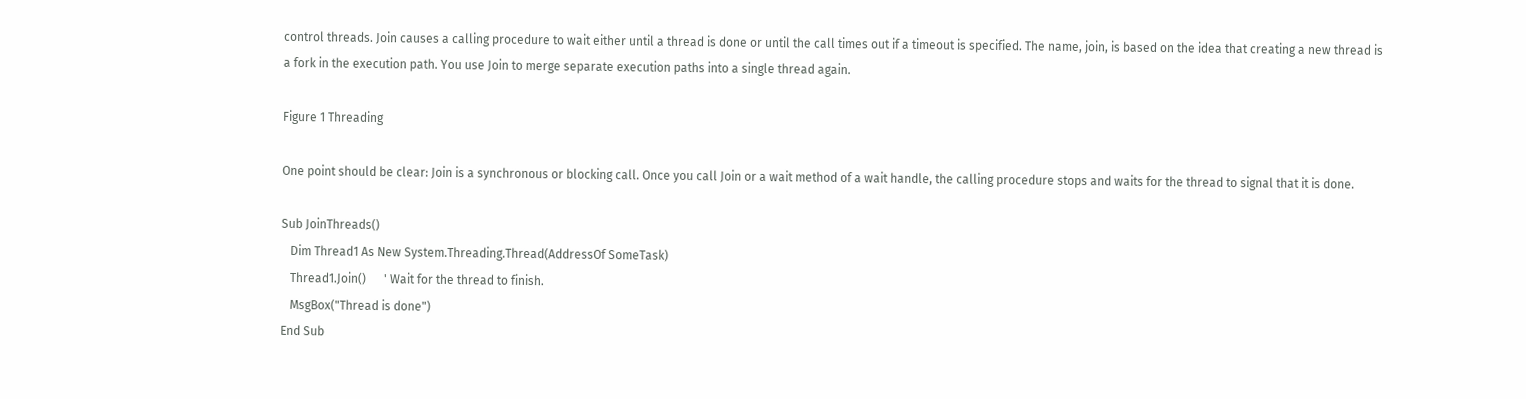control threads. Join causes a calling procedure to wait either until a thread is done or until the call times out if a timeout is specified. The name, join, is based on the idea that creating a new thread is a fork in the execution path. You use Join to merge separate execution paths into a single thread again.

Figure 1 Threading

One point should be clear: Join is a synchronous or blocking call. Once you call Join or a wait method of a wait handle, the calling procedure stops and waits for the thread to signal that it is done.

Sub JoinThreads()
   Dim Thread1 As New System.Threading.Thread(AddressOf SomeTask)
   Thread1.Join()      ' Wait for the thread to finish.
   MsgBox("Thread is done")
End Sub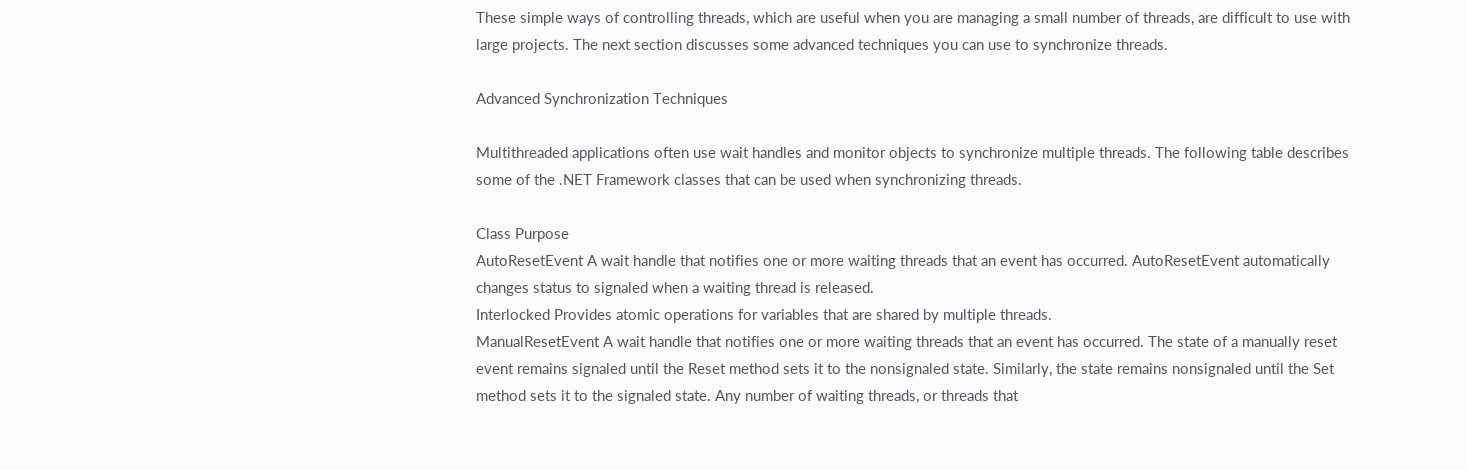These simple ways of controlling threads, which are useful when you are managing a small number of threads, are difficult to use with large projects. The next section discusses some advanced techniques you can use to synchronize threads.

Advanced Synchronization Techniques

Multithreaded applications often use wait handles and monitor objects to synchronize multiple threads. The following table describes some of the .NET Framework classes that can be used when synchronizing threads.

Class Purpose
AutoResetEvent A wait handle that notifies one or more waiting threads that an event has occurred. AutoResetEvent automatically changes status to signaled when a waiting thread is released.
Interlocked Provides atomic operations for variables that are shared by multiple threads.
ManualResetEvent A wait handle that notifies one or more waiting threads that an event has occurred. The state of a manually reset event remains signaled until the Reset method sets it to the nonsignaled state. Similarly, the state remains nonsignaled until the Set method sets it to the signaled state. Any number of waiting threads, or threads that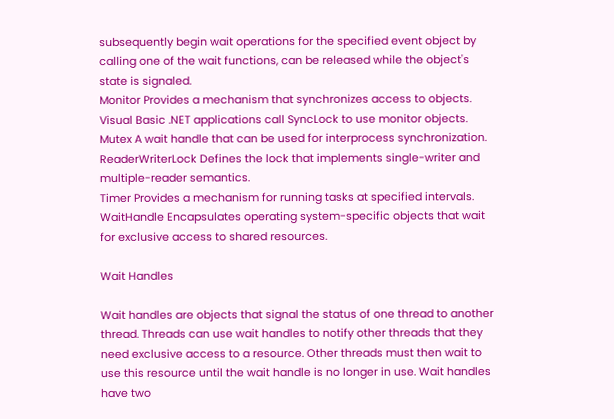subsequently begin wait operations for the specified event object by calling one of the wait functions, can be released while the object's state is signaled.
Monitor Provides a mechanism that synchronizes access to objects. Visual Basic .NET applications call SyncLock to use monitor objects.
Mutex A wait handle that can be used for interprocess synchronization.
ReaderWriterLock Defines the lock that implements single-writer and multiple-reader semantics.
Timer Provides a mechanism for running tasks at specified intervals.
WaitHandle Encapsulates operating system-specific objects that wait for exclusive access to shared resources.

Wait Handles

Wait handles are objects that signal the status of one thread to another thread. Threads can use wait handles to notify other threads that they need exclusive access to a resource. Other threads must then wait to use this resource until the wait handle is no longer in use. Wait handles have two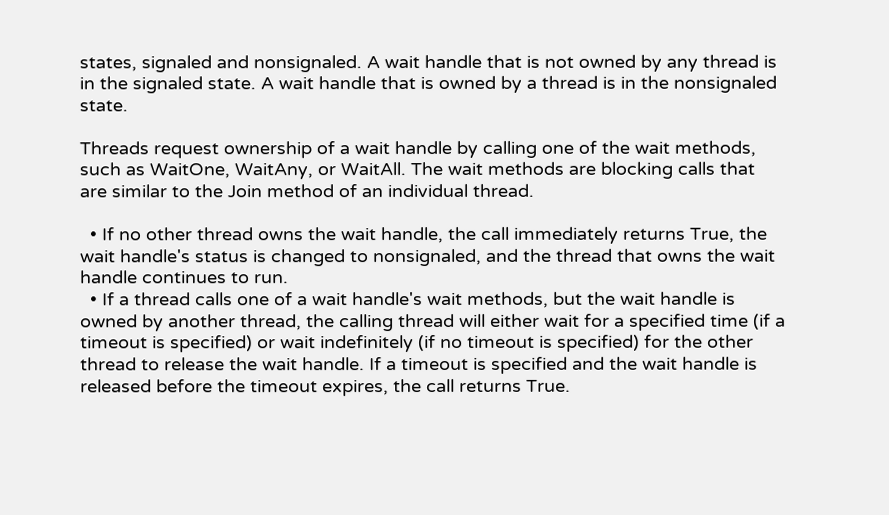states, signaled and nonsignaled. A wait handle that is not owned by any thread is in the signaled state. A wait handle that is owned by a thread is in the nonsignaled state.

Threads request ownership of a wait handle by calling one of the wait methods, such as WaitOne, WaitAny, or WaitAll. The wait methods are blocking calls that are similar to the Join method of an individual thread.

  • If no other thread owns the wait handle, the call immediately returns True, the wait handle's status is changed to nonsignaled, and the thread that owns the wait handle continues to run.
  • If a thread calls one of a wait handle's wait methods, but the wait handle is owned by another thread, the calling thread will either wait for a specified time (if a timeout is specified) or wait indefinitely (if no timeout is specified) for the other thread to release the wait handle. If a timeout is specified and the wait handle is released before the timeout expires, the call returns True.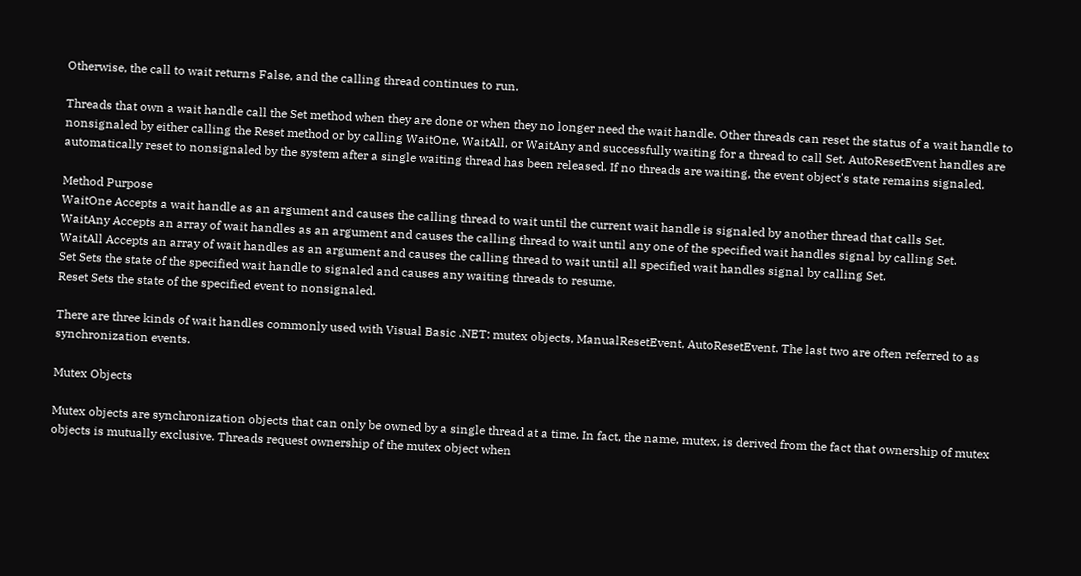Otherwise, the call to wait returns False, and the calling thread continues to run.

Threads that own a wait handle call the Set method when they are done or when they no longer need the wait handle. Other threads can reset the status of a wait handle to nonsignaled by either calling the Reset method or by calling WaitOne, WaitAll, or WaitAny and successfully waiting for a thread to call Set. AutoResetEvent handles are automatically reset to nonsignaled by the system after a single waiting thread has been released. If no threads are waiting, the event object's state remains signaled.

Method Purpose
WaitOne Accepts a wait handle as an argument and causes the calling thread to wait until the current wait handle is signaled by another thread that calls Set.
WaitAny Accepts an array of wait handles as an argument and causes the calling thread to wait until any one of the specified wait handles signal by calling Set.
WaitAll Accepts an array of wait handles as an argument and causes the calling thread to wait until all specified wait handles signal by calling Set.
Set Sets the state of the specified wait handle to signaled and causes any waiting threads to resume.
Reset Sets the state of the specified event to nonsignaled.

There are three kinds of wait handles commonly used with Visual Basic .NET: mutex objects, ManualResetEvent, AutoResetEvent. The last two are often referred to as synchronization events.

Mutex Objects

Mutex objects are synchronization objects that can only be owned by a single thread at a time. In fact, the name, mutex, is derived from the fact that ownership of mutex objects is mutually exclusive. Threads request ownership of the mutex object when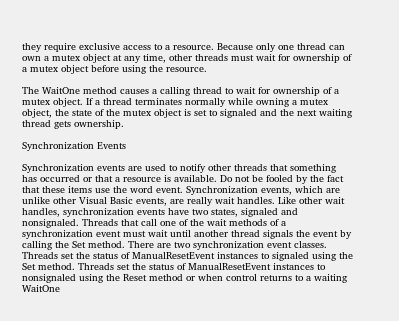they require exclusive access to a resource. Because only one thread can own a mutex object at any time, other threads must wait for ownership of a mutex object before using the resource.

The WaitOne method causes a calling thread to wait for ownership of a mutex object. If a thread terminates normally while owning a mutex object, the state of the mutex object is set to signaled and the next waiting thread gets ownership.

Synchronization Events

Synchronization events are used to notify other threads that something has occurred or that a resource is available. Do not be fooled by the fact that these items use the word event. Synchronization events, which are unlike other Visual Basic events, are really wait handles. Like other wait handles, synchronization events have two states, signaled and nonsignaled. Threads that call one of the wait methods of a synchronization event must wait until another thread signals the event by calling the Set method. There are two synchronization event classes. Threads set the status of ManualResetEvent instances to signaled using the Set method. Threads set the status of ManualResetEvent instances to nonsignaled using the Reset method or when control returns to a waiting WaitOne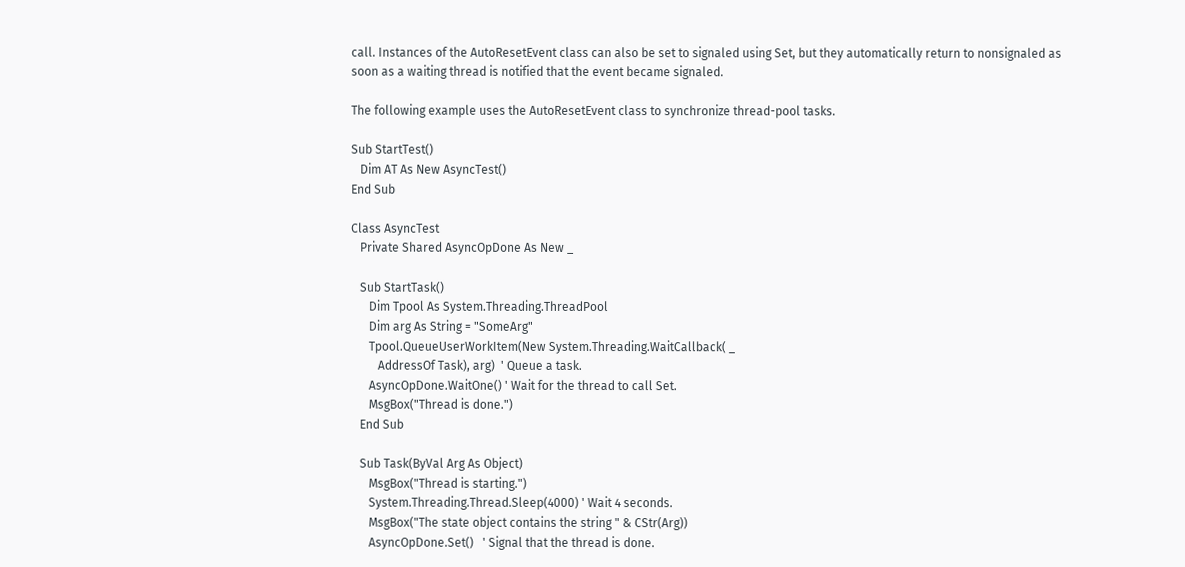call. Instances of the AutoResetEvent class can also be set to signaled using Set, but they automatically return to nonsignaled as soon as a waiting thread is notified that the event became signaled.

The following example uses the AutoResetEvent class to synchronize thread-pool tasks.

Sub StartTest()
   Dim AT As New AsyncTest()
End Sub

Class AsyncTest
   Private Shared AsyncOpDone As New _

   Sub StartTask()
      Dim Tpool As System.Threading.ThreadPool
      Dim arg As String = "SomeArg"
      Tpool.QueueUserWorkItem(New System.Threading.WaitCallback( _
         AddressOf Task), arg)  ' Queue a task.
      AsyncOpDone.WaitOne() ' Wait for the thread to call Set.
      MsgBox("Thread is done.")
   End Sub

   Sub Task(ByVal Arg As Object)
      MsgBox("Thread is starting.")
      System.Threading.Thread.Sleep(4000) ' Wait 4 seconds.
      MsgBox("The state object contains the string " & CStr(Arg))
      AsyncOpDone.Set()   ' Signal that the thread is done.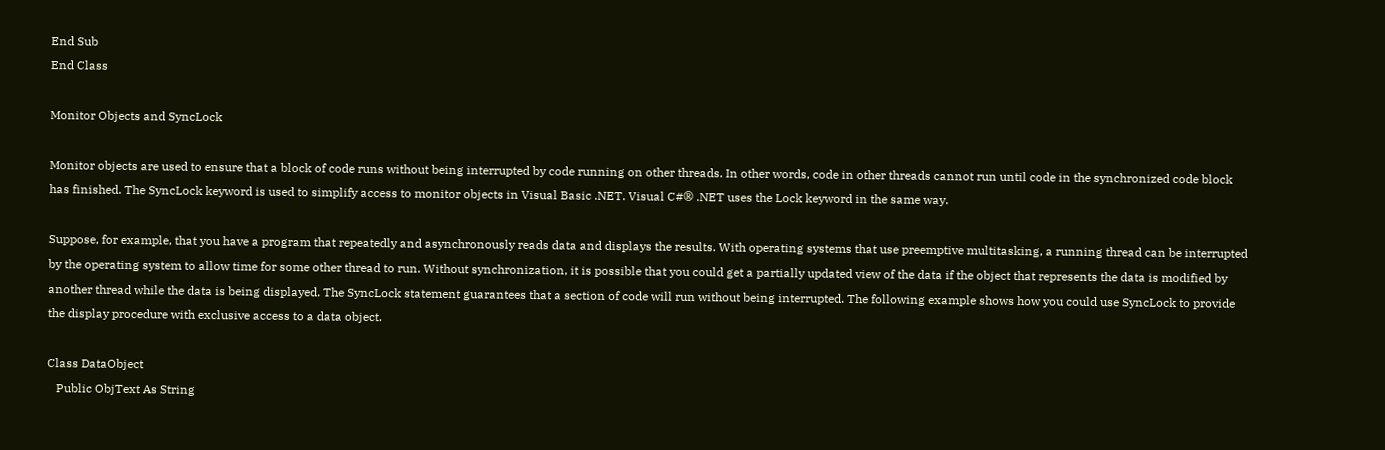End Sub
End Class

Monitor Objects and SyncLock

Monitor objects are used to ensure that a block of code runs without being interrupted by code running on other threads. In other words, code in other threads cannot run until code in the synchronized code block has finished. The SyncLock keyword is used to simplify access to monitor objects in Visual Basic .NET. Visual C#® .NET uses the Lock keyword in the same way.

Suppose, for example, that you have a program that repeatedly and asynchronously reads data and displays the results. With operating systems that use preemptive multitasking, a running thread can be interrupted by the operating system to allow time for some other thread to run. Without synchronization, it is possible that you could get a partially updated view of the data if the object that represents the data is modified by another thread while the data is being displayed. The SyncLock statement guarantees that a section of code will run without being interrupted. The following example shows how you could use SyncLock to provide the display procedure with exclusive access to a data object.

Class DataObject
   Public ObjText As String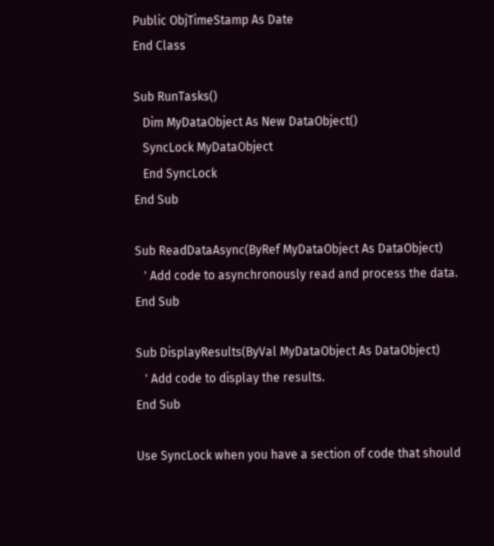Public ObjTimeStamp As Date
End Class

Sub RunTasks()
   Dim MyDataObject As New DataObject()
   SyncLock MyDataObject
   End SyncLock
End Sub

Sub ReadDataAsync(ByRef MyDataObject As DataObject)
   ' Add code to asynchronously read and process the data.
End Sub

Sub DisplayResults(ByVal MyDataObject As DataObject)
   ' Add code to display the results.
End Sub

Use SyncLock when you have a section of code that should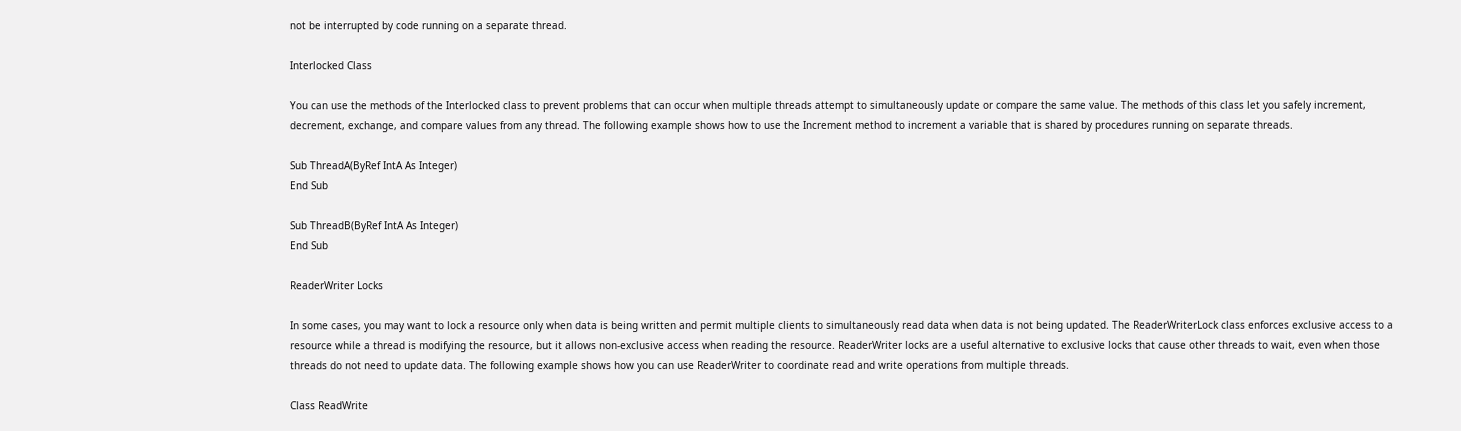not be interrupted by code running on a separate thread.

Interlocked Class

You can use the methods of the Interlocked class to prevent problems that can occur when multiple threads attempt to simultaneously update or compare the same value. The methods of this class let you safely increment, decrement, exchange, and compare values from any thread. The following example shows how to use the Increment method to increment a variable that is shared by procedures running on separate threads.

Sub ThreadA(ByRef IntA As Integer)
End Sub

Sub ThreadB(ByRef IntA As Integer)
End Sub

ReaderWriter Locks

In some cases, you may want to lock a resource only when data is being written and permit multiple clients to simultaneously read data when data is not being updated. The ReaderWriterLock class enforces exclusive access to a resource while a thread is modifying the resource, but it allows non-exclusive access when reading the resource. ReaderWriter locks are a useful alternative to exclusive locks that cause other threads to wait, even when those threads do not need to update data. The following example shows how you can use ReaderWriter to coordinate read and write operations from multiple threads.

Class ReadWrite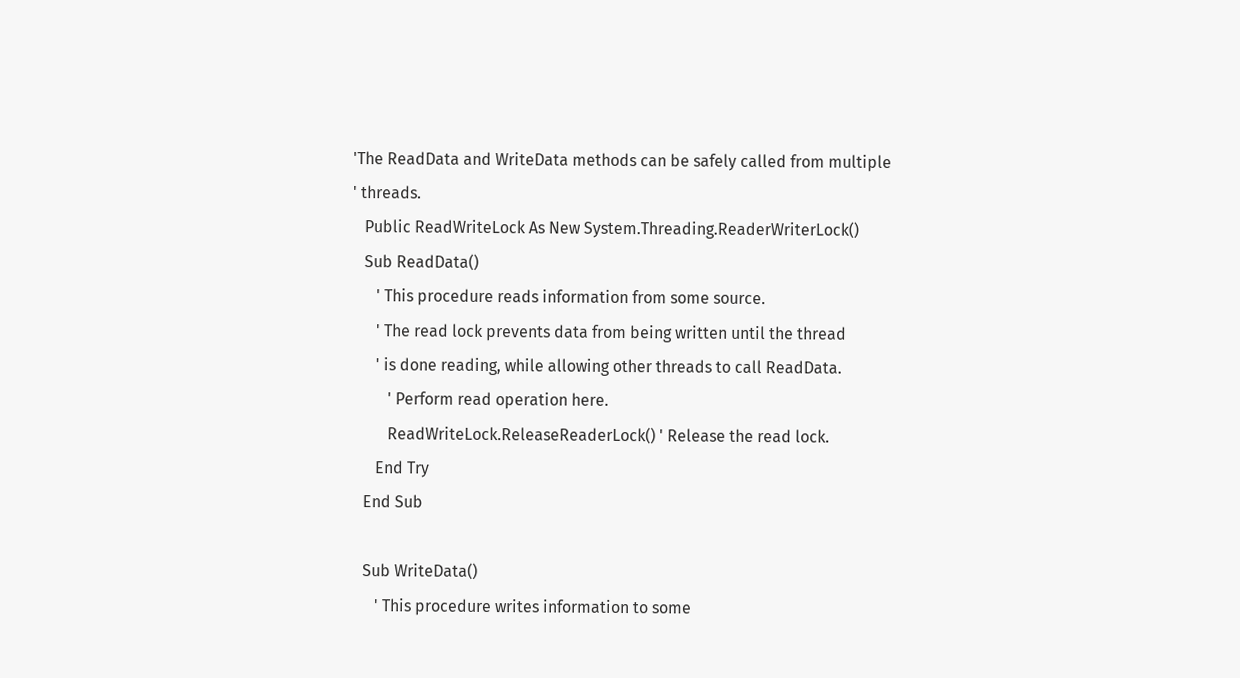'The ReadData and WriteData methods can be safely called from multiple
' threads.
   Public ReadWriteLock As New System.Threading.ReaderWriterLock()
   Sub ReadData()
      ' This procedure reads information from some source.
      ' The read lock prevents data from being written until the thread
      ' is done reading, while allowing other threads to call ReadData.
         ' Perform read operation here.
         ReadWriteLock.ReleaseReaderLock() ' Release the read lock.
      End Try
   End Sub

   Sub WriteData()
      ' This procedure writes information to some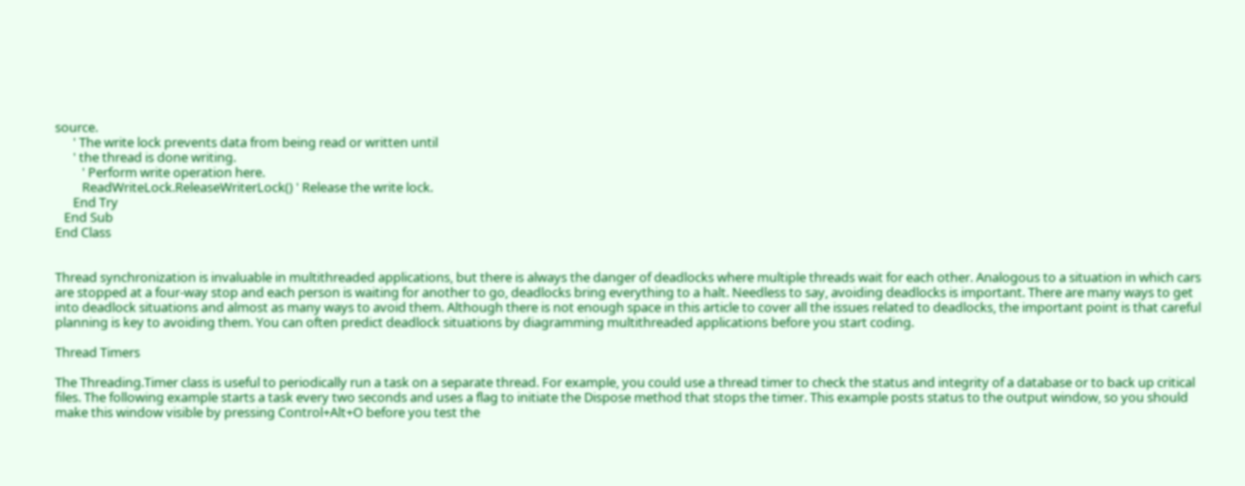source.
      ' The write lock prevents data from being read or written until
      ' the thread is done writing.
         ' Perform write operation here.
         ReadWriteLock.ReleaseWriterLock() ' Release the write lock.
      End Try
   End Sub
End Class


Thread synchronization is invaluable in multithreaded applications, but there is always the danger of deadlocks where multiple threads wait for each other. Analogous to a situation in which cars are stopped at a four-way stop and each person is waiting for another to go, deadlocks bring everything to a halt. Needless to say, avoiding deadlocks is important. There are many ways to get into deadlock situations and almost as many ways to avoid them. Although there is not enough space in this article to cover all the issues related to deadlocks, the important point is that careful planning is key to avoiding them. You can often predict deadlock situations by diagramming multithreaded applications before you start coding.

Thread Timers

The Threading.Timer class is useful to periodically run a task on a separate thread. For example, you could use a thread timer to check the status and integrity of a database or to back up critical files. The following example starts a task every two seconds and uses a flag to initiate the Dispose method that stops the timer. This example posts status to the output window, so you should make this window visible by pressing Control+Alt+O before you test the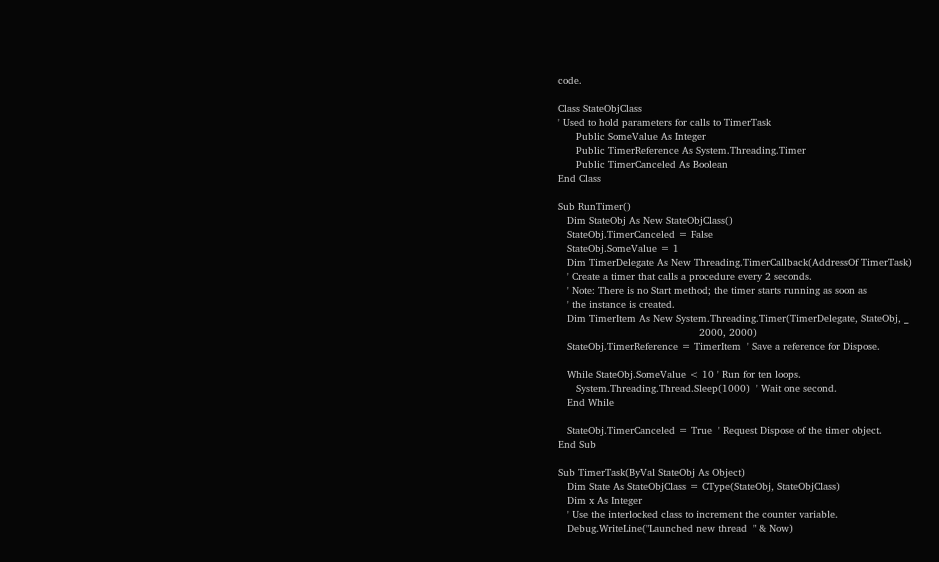code.

Class StateObjClass
' Used to hold parameters for calls to TimerTask
      Public SomeValue As Integer
      Public TimerReference As System.Threading.Timer
      Public TimerCanceled As Boolean
End Class

Sub RunTimer()
   Dim StateObj As New StateObjClass()
   StateObj.TimerCanceled = False
   StateObj.SomeValue = 1
   Dim TimerDelegate As New Threading.TimerCallback(AddressOf TimerTask)
   ' Create a timer that calls a procedure every 2 seconds.
   ' Note: There is no Start method; the timer starts running as soon as
   ' the instance is created.
   Dim TimerItem As New System.Threading.Timer(TimerDelegate, StateObj, _
                                               2000, 2000)
   StateObj.TimerReference = TimerItem  ' Save a reference for Dispose.

   While StateObj.SomeValue < 10 ' Run for ten loops.
      System.Threading.Thread.Sleep(1000)  ' Wait one second.
   End While

   StateObj.TimerCanceled = True  ' Request Dispose of the timer object.
End Sub

Sub TimerTask(ByVal StateObj As Object)
   Dim State As StateObjClass = CType(StateObj, StateObjClass)
   Dim x As Integer
   ' Use the interlocked class to increment the counter variable.
   Debug.WriteLine("Launched new thread  " & Now)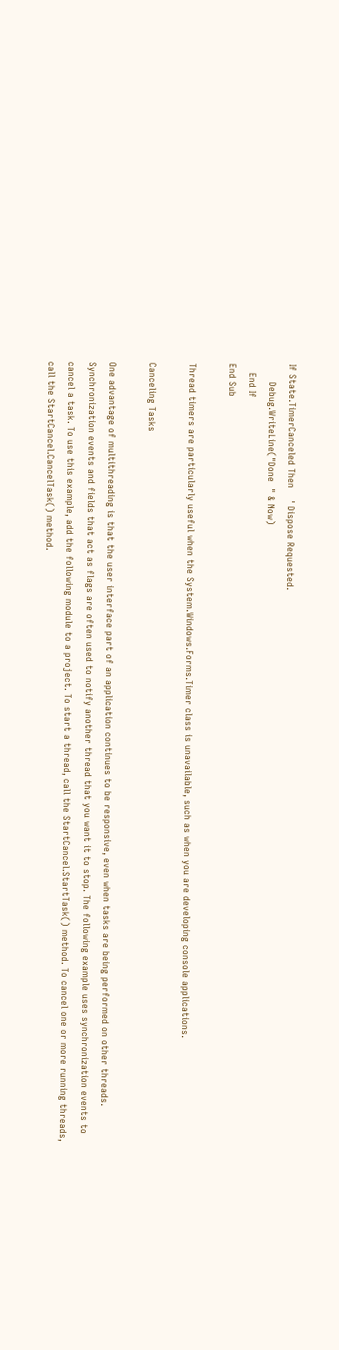If State.TimerCanceled Then    ' Dispose Requested.
      Debug.WriteLine("Done  " & Now)
   End If
End Sub

Thread timers are particularly useful when the System.Windows.Forms.Timer class is unavailable, such as when you are developing console applications.

Canceling Tasks

One advantage of multithreading is that the user interface part of an application continues to be responsive, even when tasks are being performed on other threads. Synchronization events and fields that act as flags are often used to notify another thread that you want it to stop. The following example uses synchronization events to cancel a task. To use this example, add the following module to a project. To start a thread, call the StartCancel.StartTask() method. To cancel one or more running threads, call the StartCancel.CancelTask() method.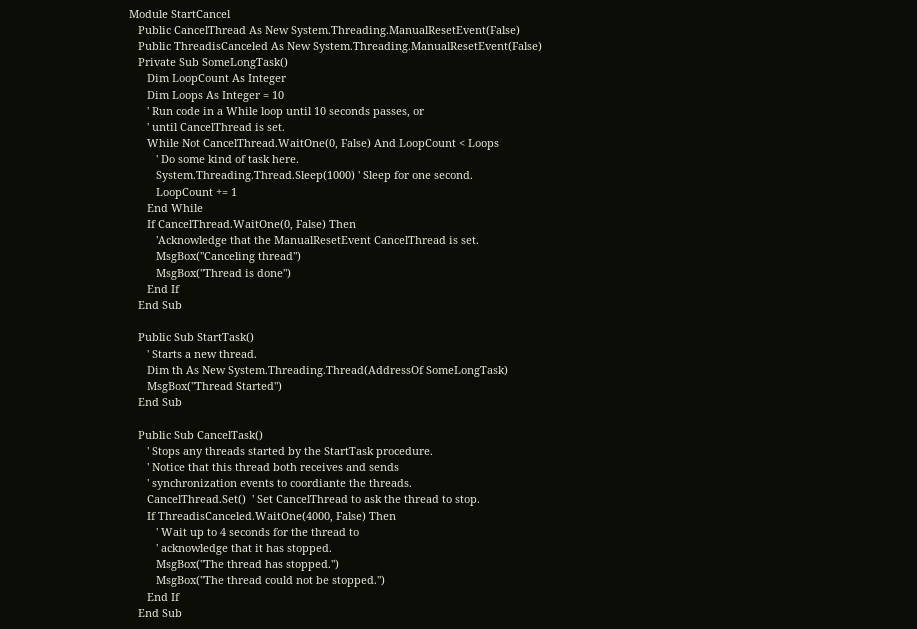Module StartCancel
   Public CancelThread As New System.Threading.ManualResetEvent(False)
   Public ThreadisCanceled As New System.Threading.ManualResetEvent(False)
   Private Sub SomeLongTask()
      Dim LoopCount As Integer
      Dim Loops As Integer = 10
      ' Run code in a While loop until 10 seconds passes, or
      ' until CancelThread is set.
      While Not CancelThread.WaitOne(0, False) And LoopCount < Loops
         ' Do some kind of task here.
         System.Threading.Thread.Sleep(1000) ' Sleep for one second.
         LoopCount += 1
      End While
      If CancelThread.WaitOne(0, False) Then
         'Acknowledge that the ManualResetEvent CancelThread is set.
         MsgBox("Canceling thread")
         MsgBox("Thread is done")
      End If
   End Sub

   Public Sub StartTask()
      ' Starts a new thread.
      Dim th As New System.Threading.Thread(AddressOf SomeLongTask)
      MsgBox("Thread Started")
   End Sub

   Public Sub CancelTask()
      ' Stops any threads started by the StartTask procedure.
      ' Notice that this thread both receives and sends
      ' synchronization events to coordiante the threads.
      CancelThread.Set()  ' Set CancelThread to ask the thread to stop.
      If ThreadisCanceled.WaitOne(4000, False) Then
         ' Wait up to 4 seconds for the thread to
         ' acknowledge that it has stopped.
         MsgBox("The thread has stopped.")
         MsgBox("The thread could not be stopped.")
      End If
   End Sub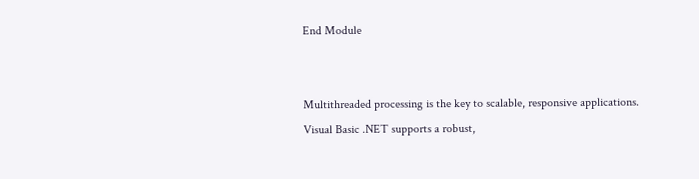End Module


Multithreaded processing is the key to scalable, responsive applications. Visual Basic .NET supports a robust,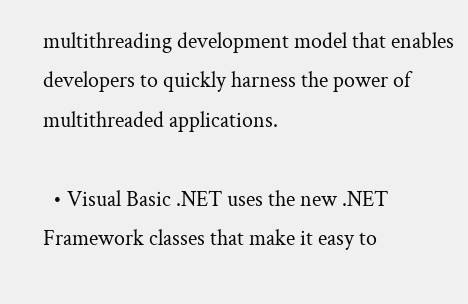multithreading development model that enables developers to quickly harness the power of multithreaded applications.

  • Visual Basic .NET uses the new .NET Framework classes that make it easy to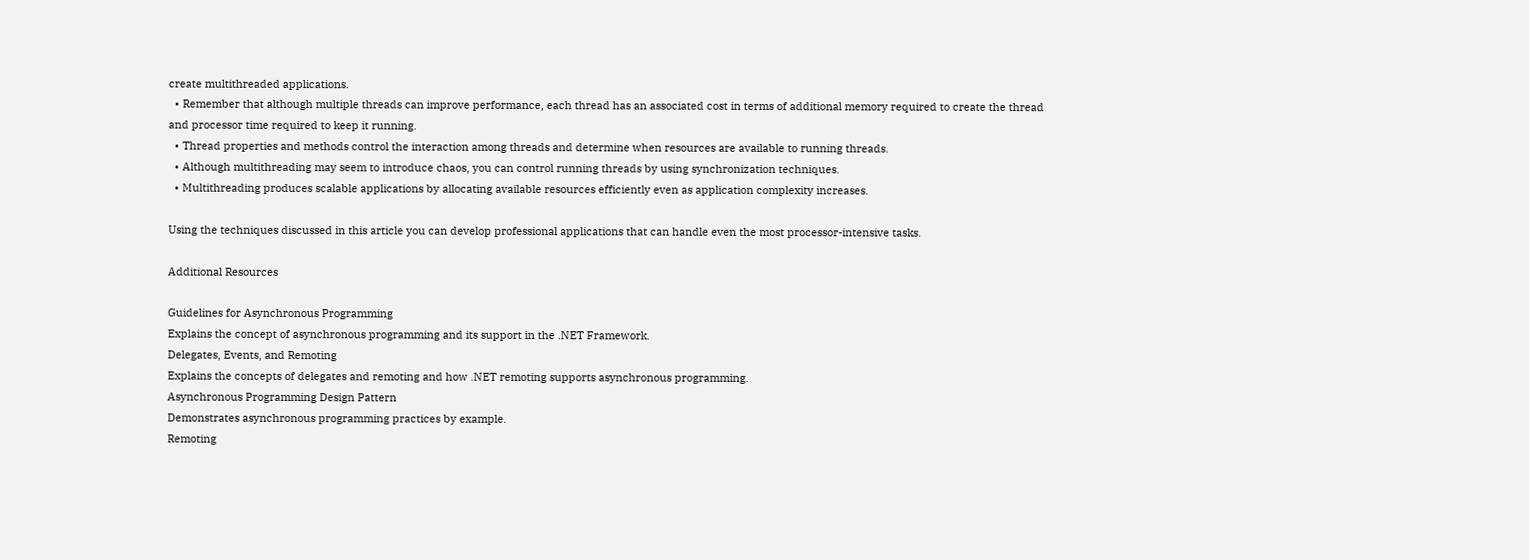create multithreaded applications.
  • Remember that although multiple threads can improve performance, each thread has an associated cost in terms of additional memory required to create the thread and processor time required to keep it running.
  • Thread properties and methods control the interaction among threads and determine when resources are available to running threads.
  • Although multithreading may seem to introduce chaos, you can control running threads by using synchronization techniques.
  • Multithreading produces scalable applications by allocating available resources efficiently even as application complexity increases.

Using the techniques discussed in this article you can develop professional applications that can handle even the most processor-intensive tasks.

Additional Resources

Guidelines for Asynchronous Programming
Explains the concept of asynchronous programming and its support in the .NET Framework.
Delegates, Events, and Remoting
Explains the concepts of delegates and remoting and how .NET remoting supports asynchronous programming.
Asynchronous Programming Design Pattern
Demonstrates asynchronous programming practices by example.
Remoting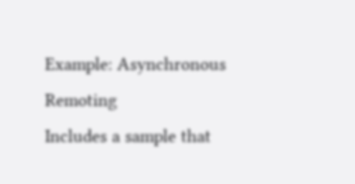Example: Asynchronous Remoting
Includes a sample that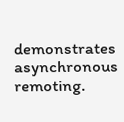demonstrates asynchronous remoting.